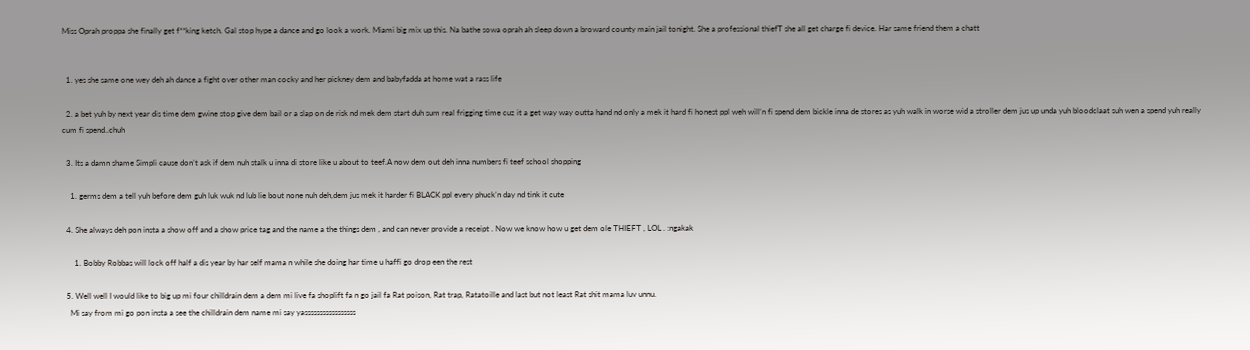Miss Oprah proppa she finally get f**king ketch. Gal stop hype a dance and go look a work. Miami big mix up this. Na bathe sowa oprah ah sleep down a broward county main jail tonight. She a professional thiefT she all get charge fi device. Har same friend them a chatt


  1. yes she same one wey deh ah dance a fight over other man cocky and her pickney dem and babyfadda at home wat a rass life

  2. a bet yuh by next year dis time dem gwine stop give dem bail or a slap on de risk nd mek dem start duh sum real frigging time cuz it a get way way outta hand nd only a mek it hard fi honest ppl weh will’n fi spend dem bickle inna de stores as yuh walk in worse wid a stroller dem jus up unda yuh bloodclaat suh wen a spend yuh really cum fi spend..chuh

  3. Its a damn shame Simpli cause don’t ask if dem nuh stalk u inna di store like u about to teef.A now dem out deh inna numbers fi teef school shopping

    1. germs dem a tell yuh before dem guh luk wuk nd lub lie bout none nuh deh,dem jus mek it harder fi BLACK ppl every phuck’n day nd tink it cute

  4. She always deh pon insta a show off and a show price tag and the name a the things dem , and can never provide a receipt . Now we know how u get dem ole THIEFT , LOL . :ngakak

      1. Bobby Robbas will lock off half a dis year by har self mama n while she doing har time u haffi go drop een the rest

  5. Well well I would like to big up mi four chilldrain dem a dem mi live fa shoplift fa n go jail fa Rat poison, Rat trap, Ratatoille and last but not least Rat shit mama luv unnu.
    Mi say from mi go pon insta a see the chilldrain dem name mi say yasssssssssssssssss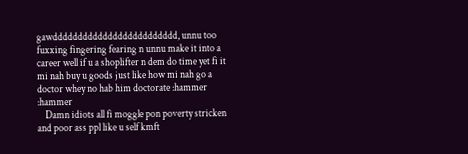gawddddddddddddddddddddddddd, unnu too fuxxing fingering fearing n unnu make it into a career well if u a shoplifter n dem do time yet fi it mi nah buy u goods just like how mi nah go a doctor whey no hab him doctorate :hammer :hammer
    Damn idiots all fi moggle pon poverty stricken and poor ass ppl like u self kmft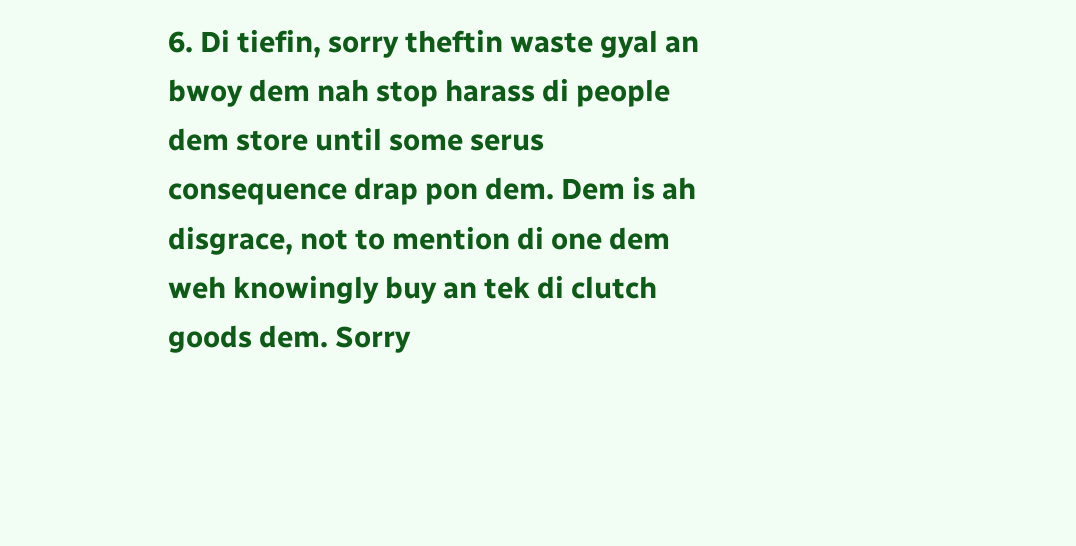6. Di tiefin, sorry theftin waste gyal an bwoy dem nah stop harass di people dem store until some serus consequence drap pon dem. Dem is ah disgrace, not to mention di one dem weh knowingly buy an tek di clutch goods dem. Sorry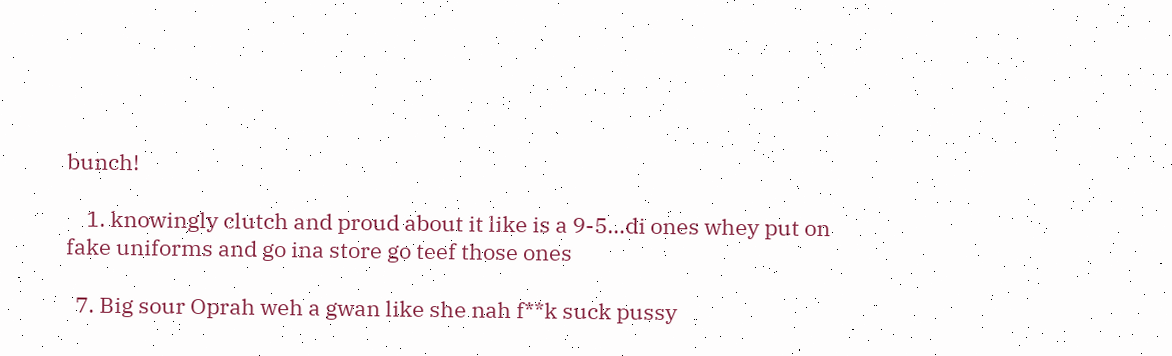bunch!

    1. knowingly clutch and proud about it like is a 9-5…di ones whey put on fake uniforms and go ina store go teef those ones

  7. Big sour Oprah weh a gwan like she nah f**k suck pussy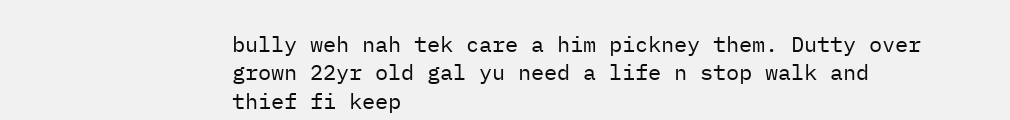bully weh nah tek care a him pickney them. Dutty over grown 22yr old gal yu need a life n stop walk and thief fi keep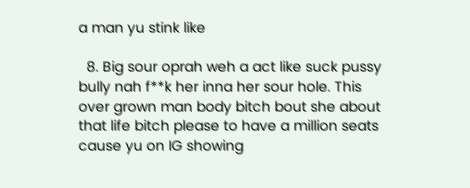a man yu stink like

  8. Big sour oprah weh a act like suck pussy bully nah f**k her inna her sour hole. This over grown man body bitch bout she about that life bitch please to have a million seats cause yu on IG showing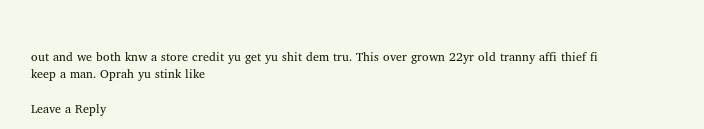out and we both knw a store credit yu get yu shit dem tru. This over grown 22yr old tranny affi thief fi keep a man. Oprah yu stink like

Leave a Reply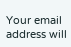Your email address will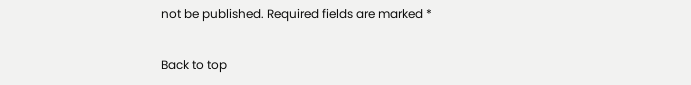not be published. Required fields are marked *

Back to top